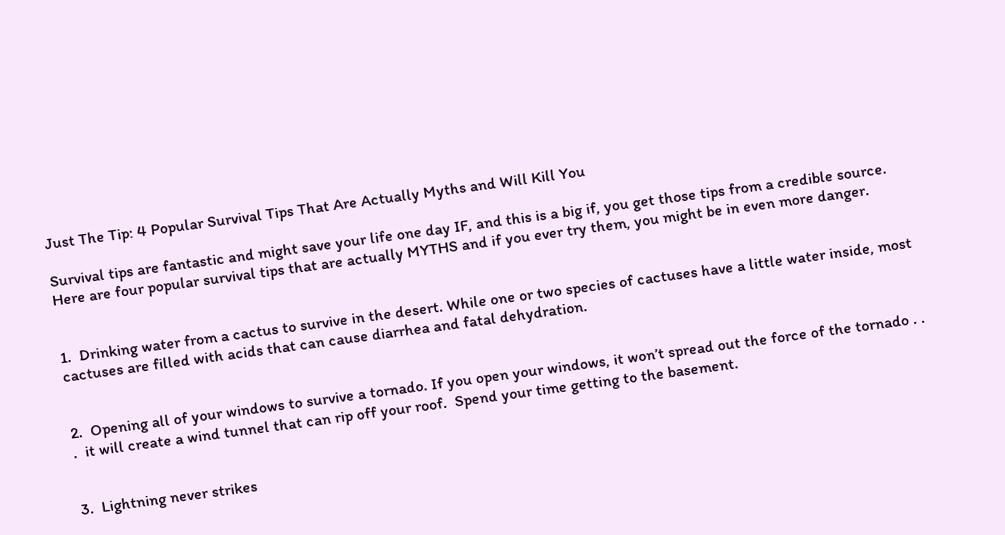Just The Tip: 4 Popular Survival Tips That Are Actually Myths and Will Kill You

Survival tips are fantastic and might save your life one day IF, and this is a big if, you get those tips from a credible source. Here are four popular survival tips that are actually MYTHS and if you ever try them, you might be in even more danger.


1.  Drinking water from a cactus to survive in the desert. While one or two species of cactuses have a little water inside, most cactuses are filled with acids that can cause diarrhea and fatal dehydration.


2.  Opening all of your windows to survive a tornado. If you open your windows, it won’t spread out the force of the tornado . . .  it will create a wind tunnel that can rip off your roof.  Spend your time getting to the basement.


3.  Lightning never strikes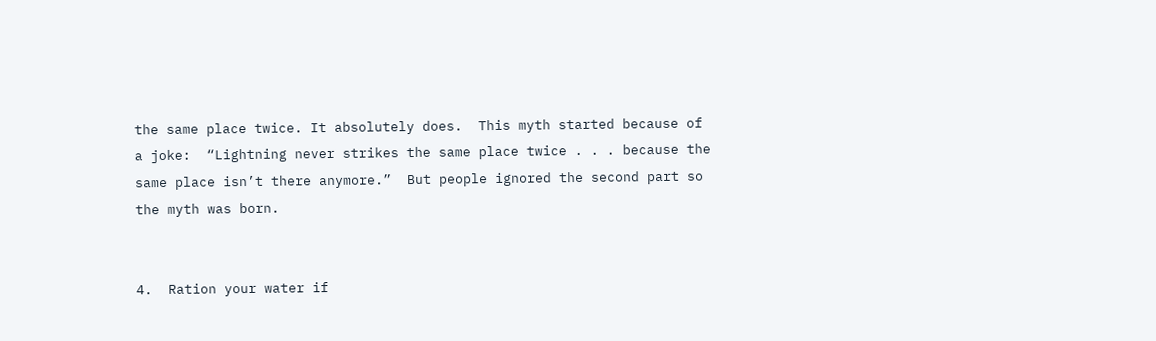the same place twice. It absolutely does.  This myth started because of a joke:  “Lightning never strikes the same place twice . . . because the same place isn’t there anymore.”  But people ignored the second part so the myth was born.


4.  Ration your water if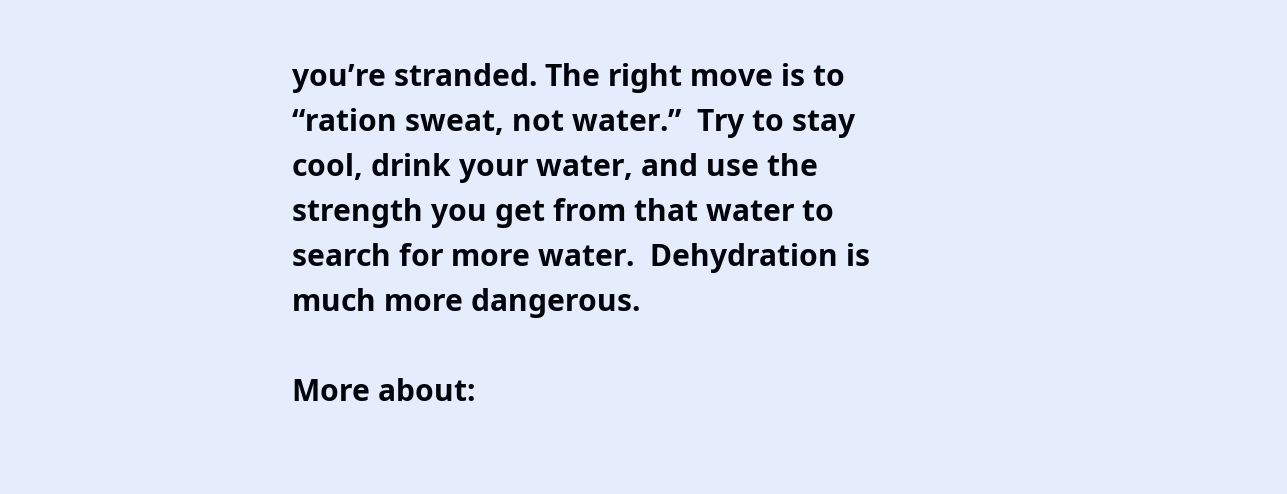you’re stranded. The right move is to “ration sweat, not water.”  Try to stay cool, drink your water, and use the strength you get from that water to search for more water.  Dehydration is much more dangerous.

More about: